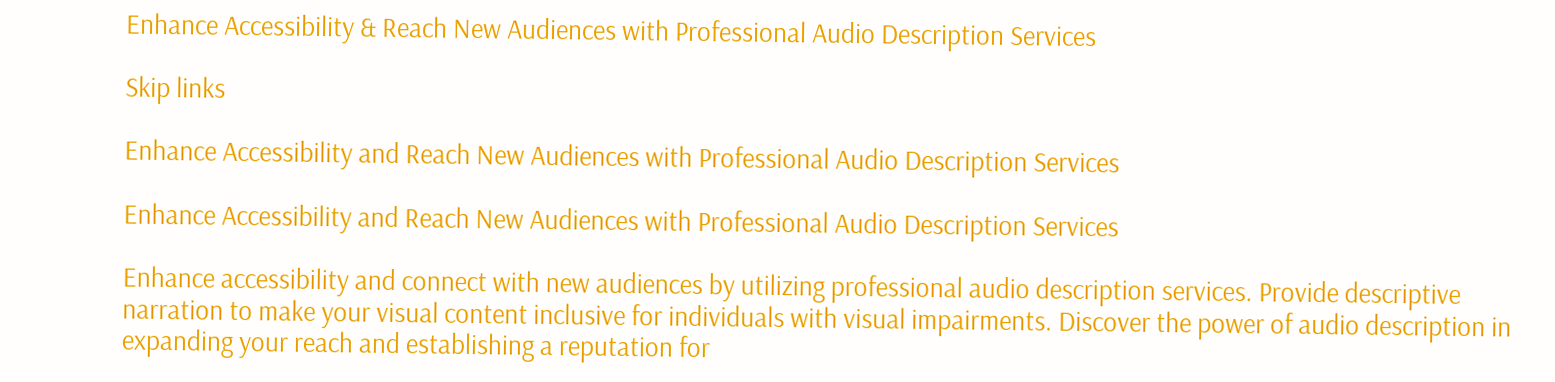Enhance Accessibility & Reach New Audiences with Professional Audio Description Services

Skip links

Enhance Accessibility and Reach New Audiences with Professional Audio Description Services

Enhance Accessibility and Reach New Audiences with Professional Audio Description Services

Enhance accessibility and connect with new audiences by utilizing professional audio description services. Provide descriptive narration to make your visual content inclusive for individuals with visual impairments. Discover the power of audio description in expanding your reach and establishing a reputation for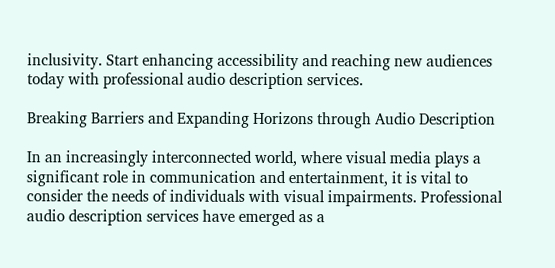inclusivity. Start enhancing accessibility and reaching new audiences today with professional audio description services.

Breaking Barriers and Expanding Horizons through Audio Description

In an increasingly interconnected world, where visual media plays a significant role in communication and entertainment, it is vital to consider the needs of individuals with visual impairments. Professional audio description services have emerged as a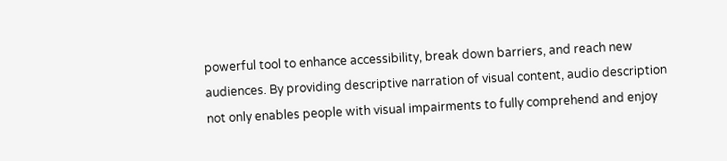powerful tool to enhance accessibility, break down barriers, and reach new audiences. By providing descriptive narration of visual content, audio description not only enables people with visual impairments to fully comprehend and enjoy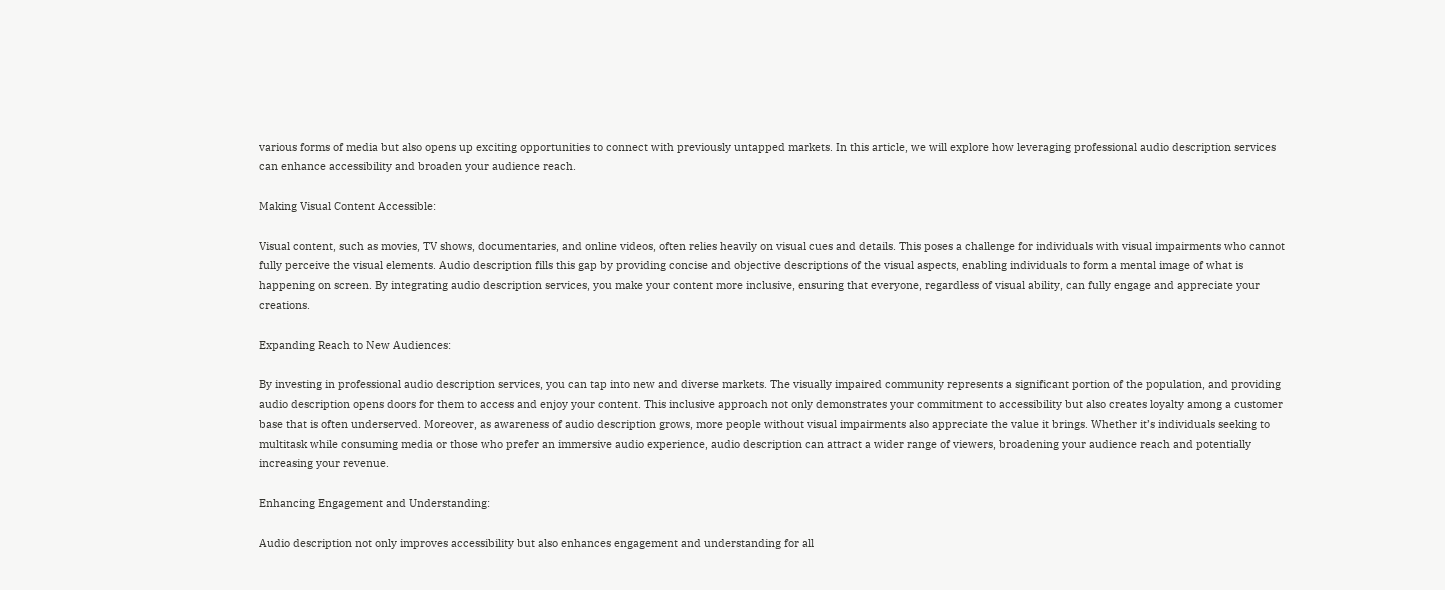various forms of media but also opens up exciting opportunities to connect with previously untapped markets. In this article, we will explore how leveraging professional audio description services can enhance accessibility and broaden your audience reach.

Making Visual Content Accessible:

Visual content, such as movies, TV shows, documentaries, and online videos, often relies heavily on visual cues and details. This poses a challenge for individuals with visual impairments who cannot fully perceive the visual elements. Audio description fills this gap by providing concise and objective descriptions of the visual aspects, enabling individuals to form a mental image of what is happening on screen. By integrating audio description services, you make your content more inclusive, ensuring that everyone, regardless of visual ability, can fully engage and appreciate your creations.

Expanding Reach to New Audiences:

By investing in professional audio description services, you can tap into new and diverse markets. The visually impaired community represents a significant portion of the population, and providing audio description opens doors for them to access and enjoy your content. This inclusive approach not only demonstrates your commitment to accessibility but also creates loyalty among a customer base that is often underserved. Moreover, as awareness of audio description grows, more people without visual impairments also appreciate the value it brings. Whether it’s individuals seeking to multitask while consuming media or those who prefer an immersive audio experience, audio description can attract a wider range of viewers, broadening your audience reach and potentially increasing your revenue.

Enhancing Engagement and Understanding:

Audio description not only improves accessibility but also enhances engagement and understanding for all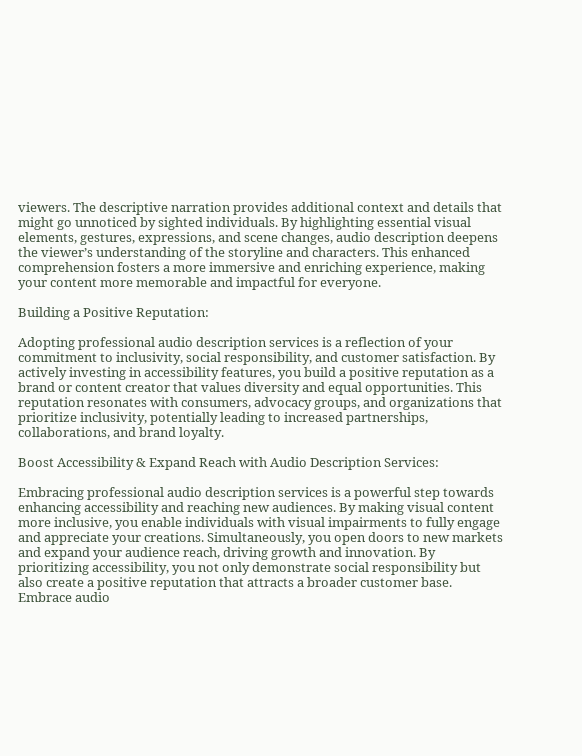viewers. The descriptive narration provides additional context and details that might go unnoticed by sighted individuals. By highlighting essential visual elements, gestures, expressions, and scene changes, audio description deepens the viewer’s understanding of the storyline and characters. This enhanced comprehension fosters a more immersive and enriching experience, making your content more memorable and impactful for everyone.

Building a Positive Reputation:

Adopting professional audio description services is a reflection of your commitment to inclusivity, social responsibility, and customer satisfaction. By actively investing in accessibility features, you build a positive reputation as a brand or content creator that values diversity and equal opportunities. This reputation resonates with consumers, advocacy groups, and organizations that prioritize inclusivity, potentially leading to increased partnerships, collaborations, and brand loyalty.

Boost Accessibility & Expand Reach with Audio Description Services:

Embracing professional audio description services is a powerful step towards enhancing accessibility and reaching new audiences. By making visual content more inclusive, you enable individuals with visual impairments to fully engage and appreciate your creations. Simultaneously, you open doors to new markets and expand your audience reach, driving growth and innovation. By prioritizing accessibility, you not only demonstrate social responsibility but also create a positive reputation that attracts a broader customer base. Embrace audio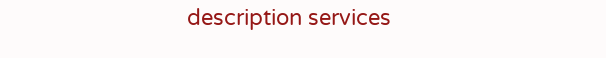description services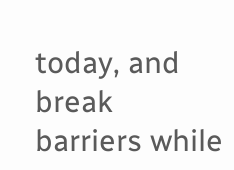today, and break barriers while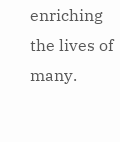enriching the lives of many.